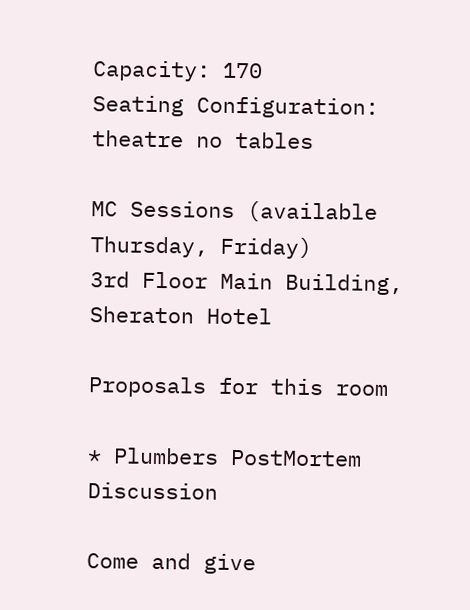Capacity: 170
Seating Configuration: theatre no tables

MC Sessions (available Thursday, Friday)
3rd Floor Main Building, Sheraton Hotel

Proposals for this room

* Plumbers PostMortem Discussion

Come and give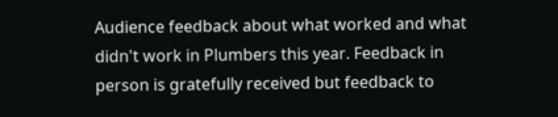Audience feedback about what worked and what didn't work in Plumbers this year. Feedback in person is gratefully received but feedback to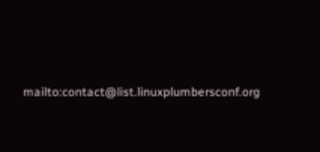mailto:contact@list.linuxplumbersconf.org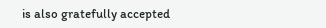is also gratefully accepted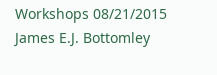Workshops 08/21/2015
James E.J. Bottomley